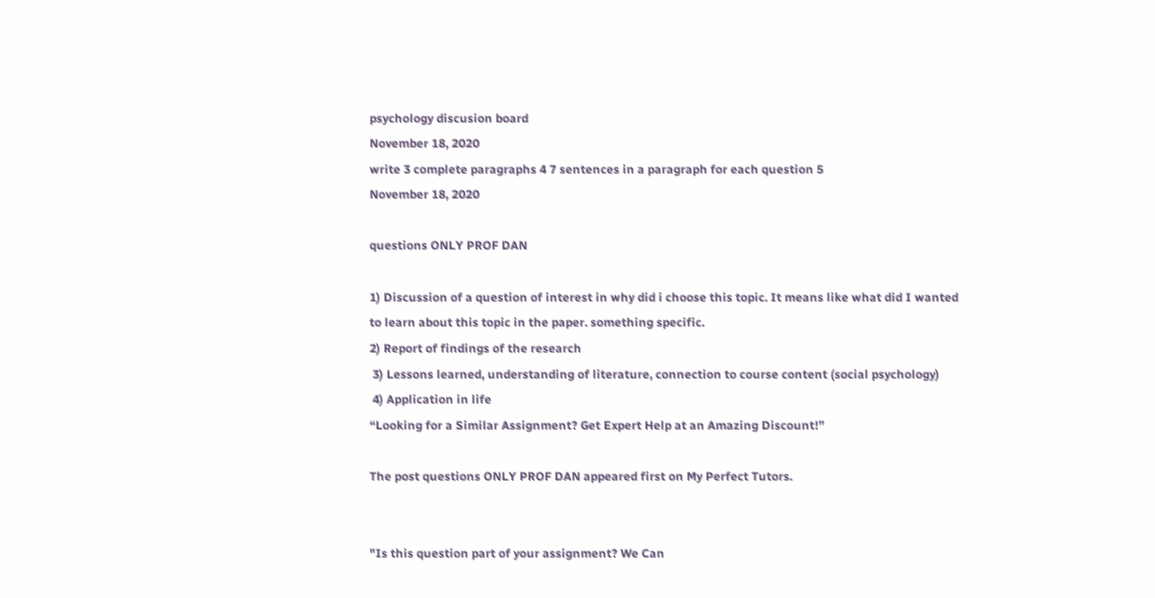psychology discusion board
November 18, 2020
write 3 complete paragraphs 4 7 sentences in a paragraph for each question 5
November 18, 2020

questions ONLY PROF DAN

1) Discussion of a question of interest in why did i choose this topic. It means like what did I wanted to learn about this topic in the paper. something specific.
2) Report of findings of the research
 3) Lessons learned, understanding of literature, connection to course content (social psychology)
 4) Application in life
“Looking for a Similar Assignment? Get Expert Help at an Amazing Discount!”

The post questions ONLY PROF DAN appeared first on My Perfect Tutors.


"Is this question part of your assignment? We Can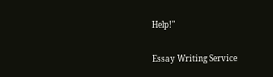Help!"

Essay Writing Service